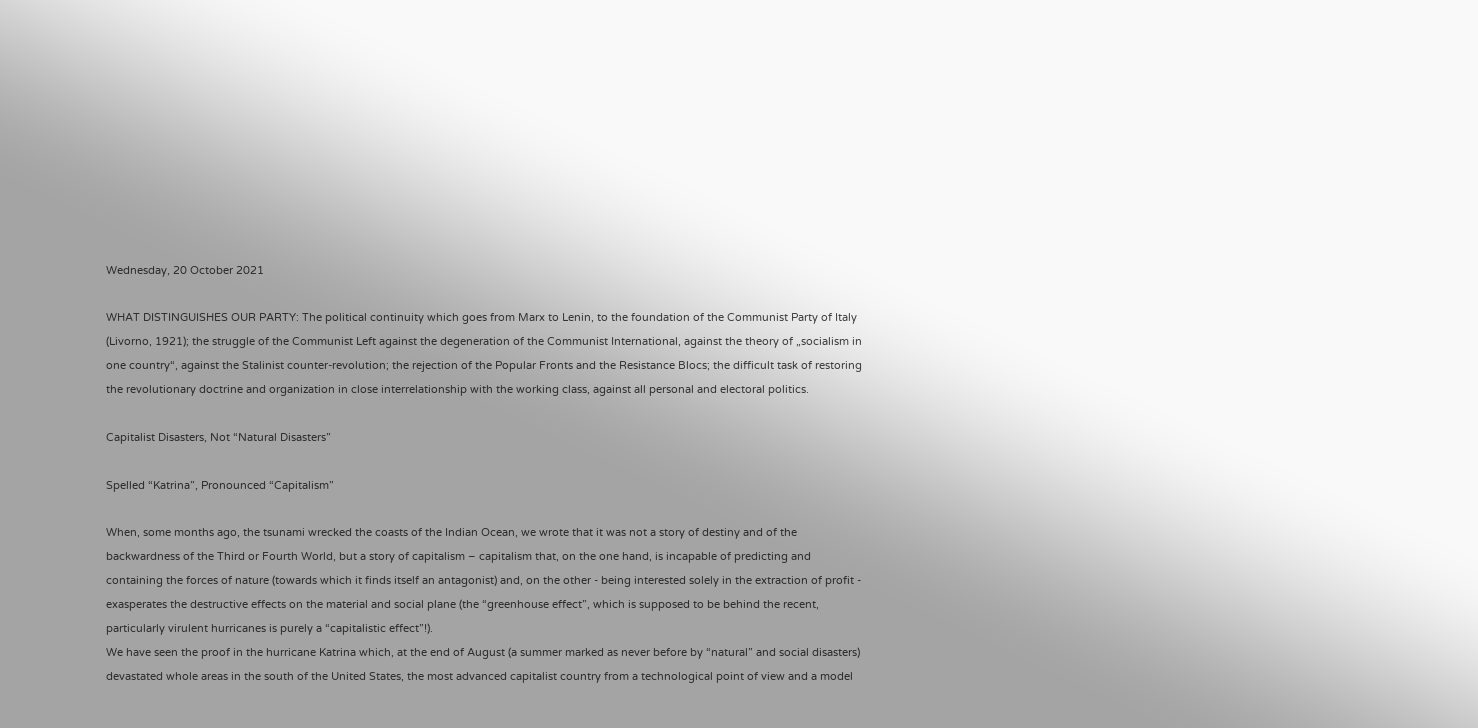Wednesday, 20 October 2021

WHAT DISTINGUISHES OUR PARTY: The political continuity which goes from Marx to Lenin, to the foundation of the Communist Party of Italy (Livorno, 1921); the struggle of the Communist Left against the degeneration of the Communist International, against the theory of „socialism in one country“, against the Stalinist counter-revolution; the rejection of the Popular Fronts and the Resistance Blocs; the difficult task of restoring the revolutionary doctrine and organization in close interrelationship with the working class, against all personal and electoral politics.

Capitalist Disasters, Not “Natural Disasters”

Spelled “Katrina”, Pronounced “Capitalism”

When, some months ago, the tsunami wrecked the coasts of the Indian Ocean, we wrote that it was not a story of destiny and of the backwardness of the Third or Fourth World, but a story of capitalism – capitalism that, on the one hand, is incapable of predicting and containing the forces of nature (towards which it finds itself an antagonist) and, on the other - being interested solely in the extraction of profit - exasperates the destructive effects on the material and social plane (the “greenhouse effect”, which is supposed to be behind the recent, particularly virulent hurricanes is purely a “capitalistic effect”!).
We have seen the proof in the hurricane Katrina which, at the end of August (a summer marked as never before by “natural” and social disasters) devastated whole areas in the south of the United States, the most advanced capitalist country from a technological point of view and a model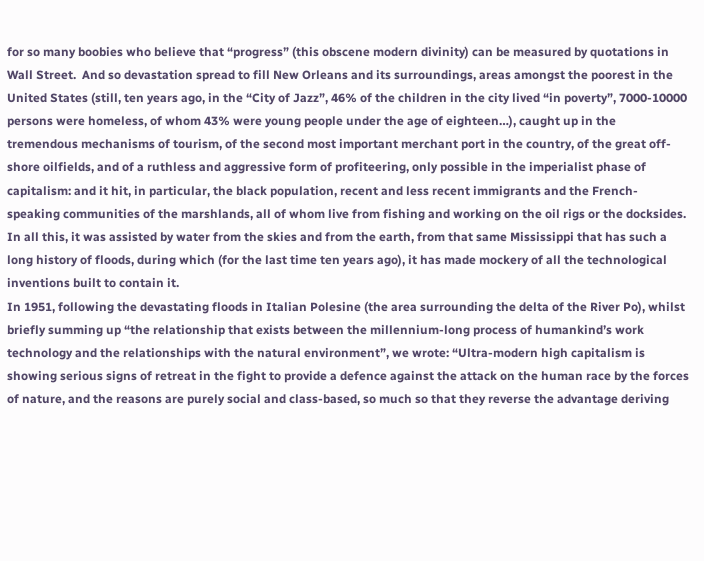for so many boobies who believe that “progress” (this obscene modern divinity) can be measured by quotations in Wall Street.  And so devastation spread to fill New Orleans and its surroundings, areas amongst the poorest in the United States (still, ten years ago, in the “City of Jazz”, 46% of the children in the city lived “in poverty”, 7000-10000 persons were homeless, of whom 43% were young people under the age of eighteen…), caught up in the tremendous mechanisms of tourism, of the second most important merchant port in the country, of the great off-shore oilfields, and of a ruthless and aggressive form of profiteering, only possible in the imperialist phase of capitalism: and it hit, in particular, the black population, recent and less recent immigrants and the French-speaking communities of the marshlands, all of whom live from fishing and working on the oil rigs or the docksides. In all this, it was assisted by water from the skies and from the earth, from that same Mississippi that has such a long history of floods, during which (for the last time ten years ago), it has made mockery of all the technological inventions built to contain it.
In 1951, following the devastating floods in Italian Polesine (the area surrounding the delta of the River Po), whilst briefly summing up “the relationship that exists between the millennium-long process of humankind’s work technology and the relationships with the natural environment”, we wrote: “Ultra-modern high capitalism is showing serious signs of retreat in the fight to provide a defence against the attack on the human race by the forces of nature, and the reasons are purely social and class-based, so much so that they reverse the advantage deriving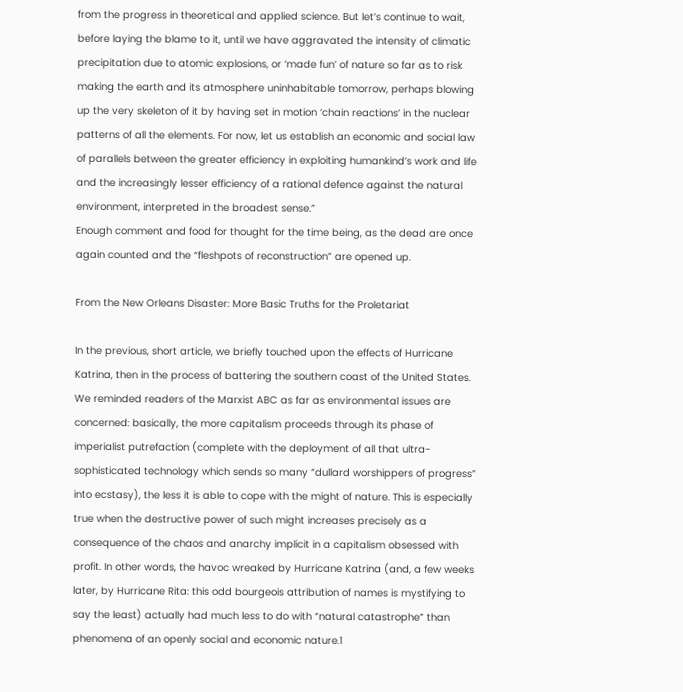from the progress in theoretical and applied science. But let’s continue to wait, before laying the blame to it, until we have aggravated the intensity of climatic precipitation due to atomic explosions, or ‘made fun’ of nature so far as to risk making the earth and its atmosphere uninhabitable tomorrow, perhaps blowing up the very skeleton of it by having set in motion ‘chain reactions’ in the nuclear patterns of all the elements. For now, let us establish an economic and social law of parallels between the greater efficiency in exploiting humankind’s work and life and the increasingly lesser efficiency of a rational defence against the natural environment, interpreted in the broadest sense.”
Enough comment and food for thought for the time being, as the dead are once again counted and the “fleshpots of reconstruction” are opened up.

From the New Orleans Disaster: More Basic Truths for the Proletariat

In the previous, short article, we briefly touched upon the effects of Hurricane Katrina, then in the process of battering the southern coast of the United States. We reminded readers of the Marxist ABC as far as environmental issues are concerned: basically, the more capitalism proceeds through its phase of imperialist putrefaction (complete with the deployment of all that ultra-sophisticated technology which sends so many “dullard worshippers of progress” into ecstasy), the less it is able to cope with the might of nature. This is especially true when the destructive power of such might increases precisely as a consequence of the chaos and anarchy implicit in a capitalism obsessed with profit. In other words, the havoc wreaked by Hurricane Katrina (and, a few weeks later, by Hurricane Rita: this odd bourgeois attribution of names is mystifying to say the least) actually had much less to do with “natural catastrophe” than phenomena of an openly social and economic nature.1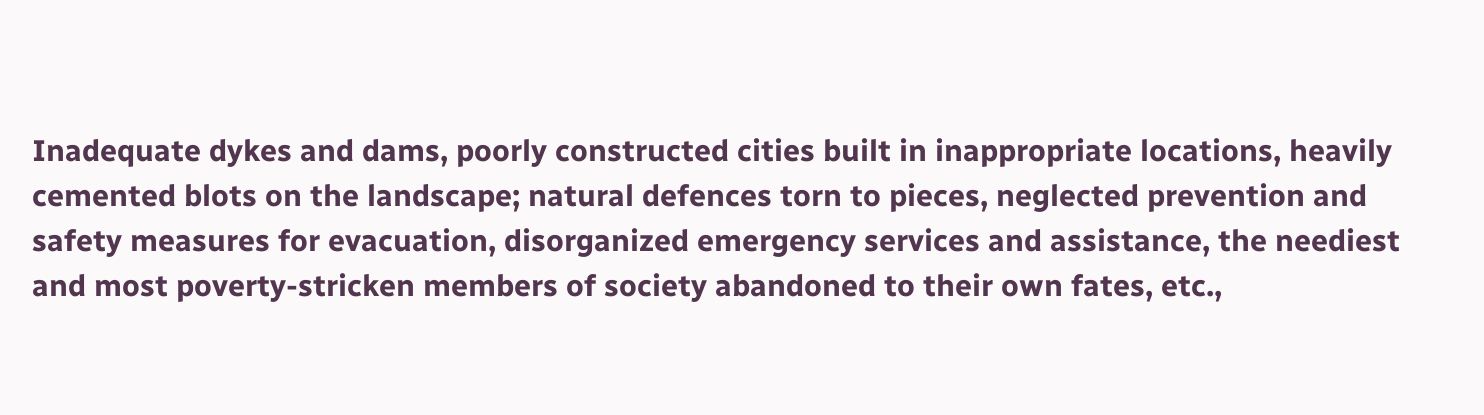Inadequate dykes and dams, poorly constructed cities built in inappropriate locations, heavily cemented blots on the landscape; natural defences torn to pieces, neglected prevention and safety measures for evacuation, disorganized emergency services and assistance, the neediest and most poverty-stricken members of society abandoned to their own fates, etc.,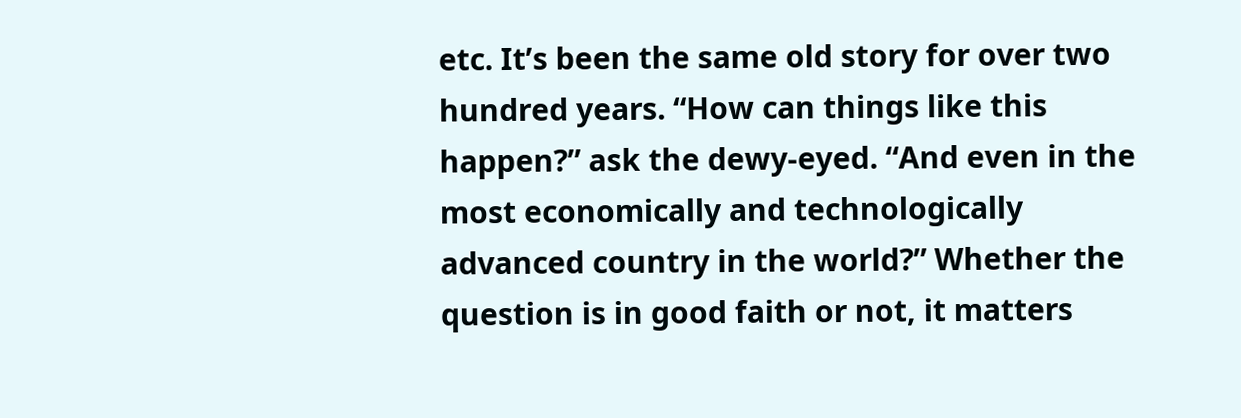etc. It’s been the same old story for over two hundred years. “How can things like this happen?” ask the dewy-eyed. “And even in the most economically and technologically advanced country in the world?” Whether the question is in good faith or not, it matters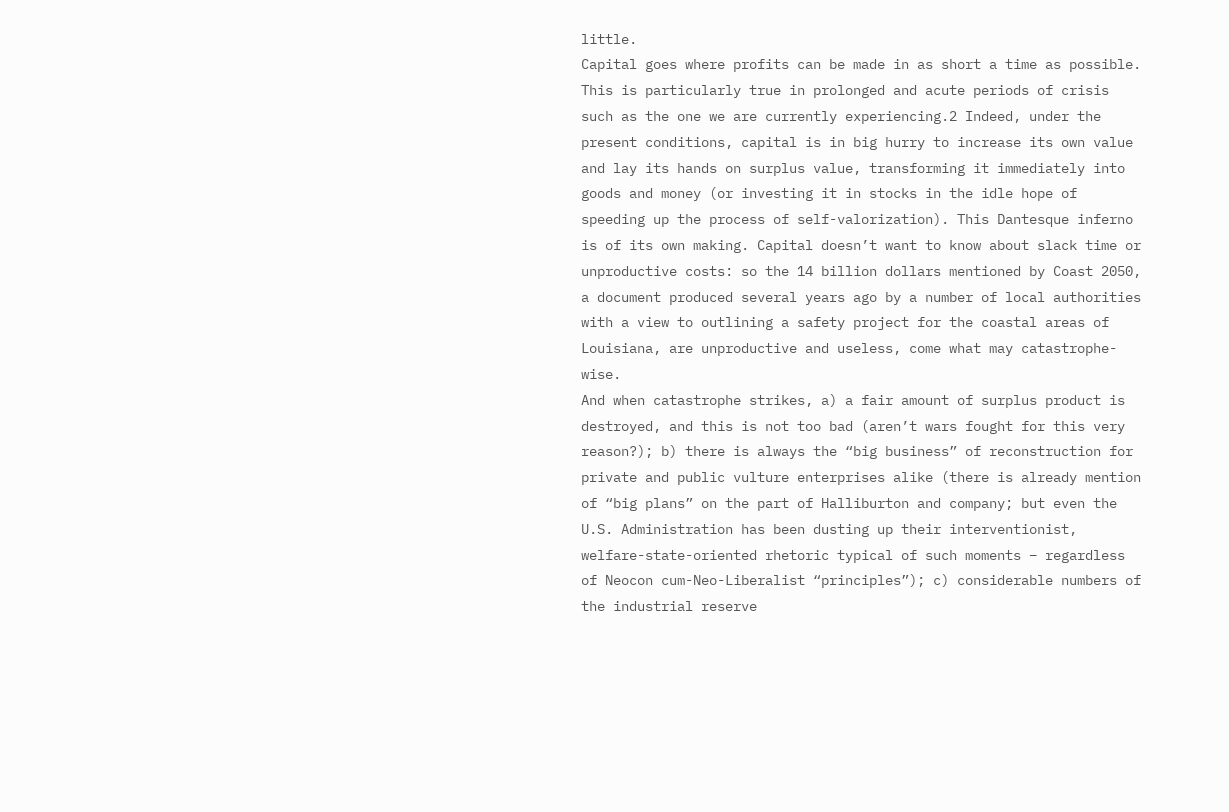little.
Capital goes where profits can be made in as short a time as possible. This is particularly true in prolonged and acute periods of crisis such as the one we are currently experiencing.2 Indeed, under the present conditions, capital is in big hurry to increase its own value and lay its hands on surplus value, transforming it immediately into goods and money (or investing it in stocks in the idle hope of speeding up the process of self-valorization). This Dantesque inferno is of its own making. Capital doesn’t want to know about slack time or unproductive costs: so the 14 billion dollars mentioned by Coast 2050, a document produced several years ago by a number of local authorities with a view to outlining a safety project for the coastal areas of Louisiana, are unproductive and useless, come what may catastrophe-wise.
And when catastrophe strikes, a) a fair amount of surplus product is destroyed, and this is not too bad (aren’t wars fought for this very reason?); b) there is always the “big business” of reconstruction for private and public vulture enterprises alike (there is already mention of “big plans” on the part of Halliburton and company; but even the U.S. Administration has been dusting up their interventionist, welfare-state-oriented rhetoric typical of such moments – regardless of Neocon cum-Neo-Liberalist “principles”); c) considerable numbers of the industrial reserve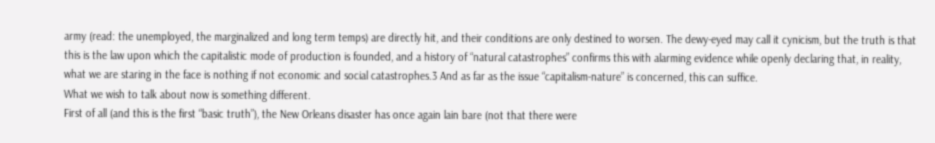army (read: the unemployed, the marginalized and long term temps) are directly hit, and their conditions are only destined to worsen. The dewy-eyed may call it cynicism, but the truth is that this is the law upon which the capitalistic mode of production is founded, and a history of “natural catastrophes” confirms this with alarming evidence while openly declaring that, in reality, what we are staring in the face is nothing if not economic and social catastrophes.3 And as far as the issue “capitalism-nature” is concerned, this can suffice.
What we wish to talk about now is something different.
First of all (and this is the first “basic truth”), the New Orleans disaster has once again lain bare (not that there were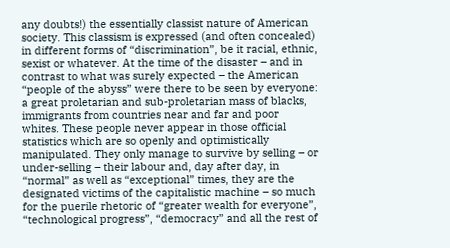any doubts!) the essentially classist nature of American society. This classism is expressed (and often concealed) in different forms of “discrimination”, be it racial, ethnic, sexist or whatever. At the time of the disaster – and in contrast to what was surely expected – the American “people of the abyss” were there to be seen by everyone: a great proletarian and sub-proletarian mass of blacks, immigrants from countries near and far and poor whites. These people never appear in those official statistics which are so openly and optimistically manipulated. They only manage to survive by selling – or under-selling – their labour and, day after day, in “normal” as well as “exceptional” times, they are the designated victims of the capitalistic machine – so much for the puerile rhetoric of “greater wealth for everyone”, “technological progress”, “democracy” and all the rest of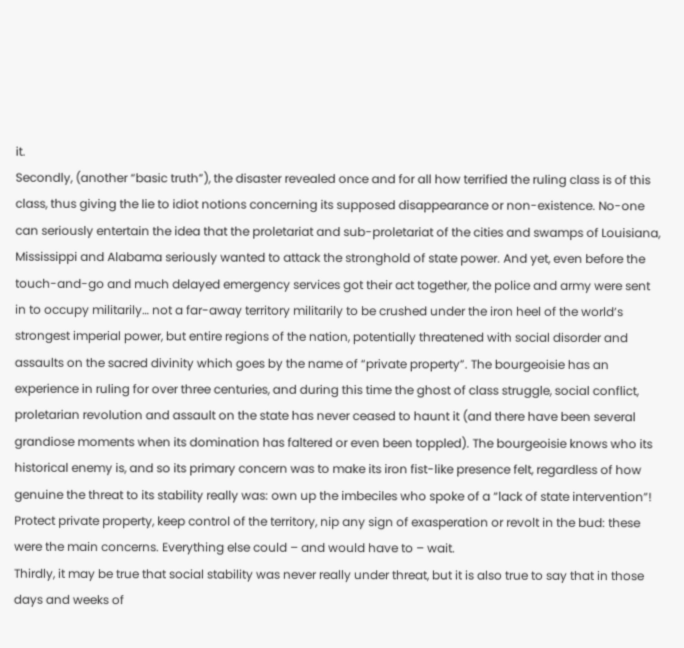it.
Secondly, (another “basic truth”), the disaster revealed once and for all how terrified the ruling class is of this class, thus giving the lie to idiot notions concerning its supposed disappearance or non-existence. No-one can seriously entertain the idea that the proletariat and sub-proletariat of the cities and swamps of Louisiana, Mississippi and Alabama seriously wanted to attack the stronghold of state power. And yet, even before the touch-and-go and much delayed emergency services got their act together, the police and army were sent in to occupy militarily… not a far-away territory militarily to be crushed under the iron heel of the world’s strongest imperial power, but entire regions of the nation, potentially threatened with social disorder and assaults on the sacred divinity which goes by the name of “private property”. The bourgeoisie has an experience in ruling for over three centuries, and during this time the ghost of class struggle, social conflict, proletarian revolution and assault on the state has never ceased to haunt it (and there have been several grandiose moments when its domination has faltered or even been toppled). The bourgeoisie knows who its historical enemy is, and so its primary concern was to make its iron fist-like presence felt, regardless of how genuine the threat to its stability really was: own up the imbeciles who spoke of a “lack of state intervention”! Protect private property, keep control of the territory, nip any sign of exasperation or revolt in the bud: these were the main concerns. Everything else could – and would have to – wait.
Thirdly, it may be true that social stability was never really under threat, but it is also true to say that in those days and weeks of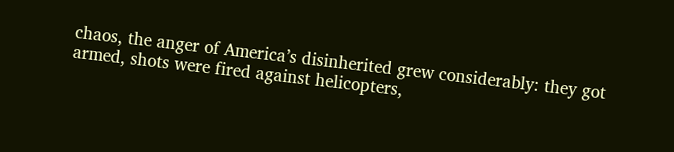chaos, the anger of America’s disinherited grew considerably: they got armed, shots were fired against helicopters,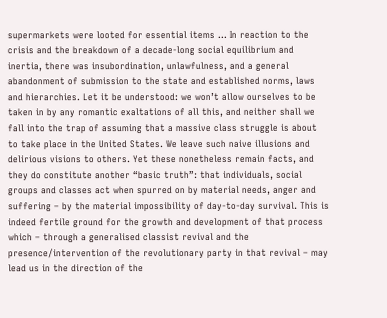supermarkets were looted for essential items … In reaction to the crisis and the breakdown of a decade-long social equilibrium and inertia, there was insubordination, unlawfulness, and a general abandonment of submission to the state and established norms, laws and hierarchies. Let it be understood: we won’t allow ourselves to be taken in by any romantic exaltations of all this, and neither shall we fall into the trap of assuming that a massive class struggle is about to take place in the United States. We leave such naive illusions and delirious visions to others. Yet these nonetheless remain facts, and they do constitute another “basic truth”: that individuals, social groups and classes act when spurred on by material needs, anger and suffering – by the material impossibility of day-to-day survival. This is indeed fertile ground for the growth and development of that process which – through a generalised classist revival and the presence/intervention of the revolutionary party in that revival – may lead us in the direction of the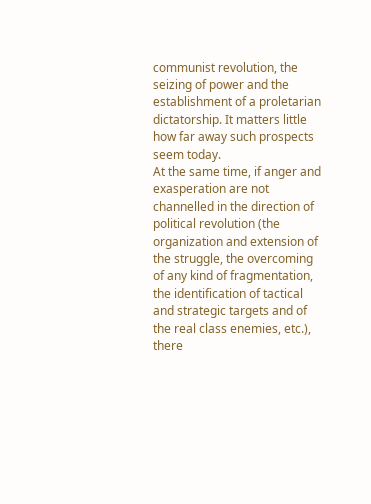communist revolution, the seizing of power and the establishment of a proletarian dictatorship. It matters little how far away such prospects seem today.
At the same time, if anger and exasperation are not channelled in the direction of political revolution (the organization and extension of the struggle, the overcoming of any kind of fragmentation, the identification of tactical and strategic targets and of the real class enemies, etc.), there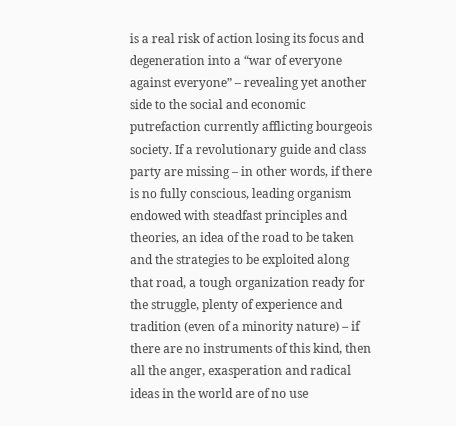is a real risk of action losing its focus and degeneration into a “war of everyone against everyone” – revealing yet another side to the social and economic putrefaction currently afflicting bourgeois society. If a revolutionary guide and class party are missing – in other words, if there is no fully conscious, leading organism endowed with steadfast principles and theories, an idea of the road to be taken and the strategies to be exploited along that road, a tough organization ready for the struggle, plenty of experience and tradition (even of a minority nature) – if there are no instruments of this kind, then all the anger, exasperation and radical ideas in the world are of no use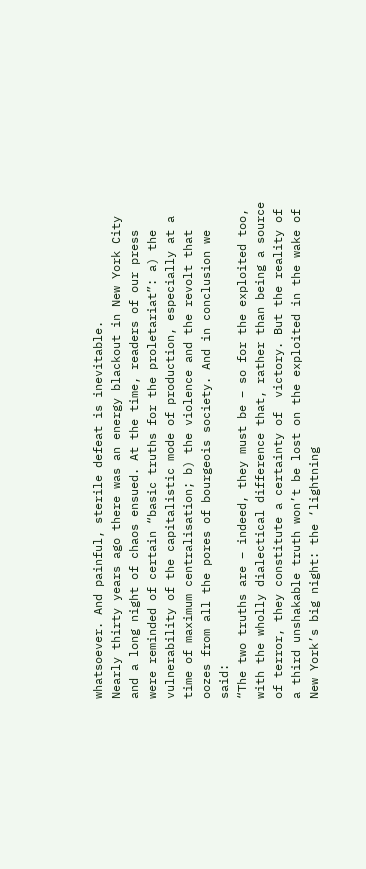whatsoever. And painful, sterile defeat is inevitable.
Nearly thirty years ago there was an energy blackout in New York City and a long night of chaos ensued. At the time, readers of our press were reminded of certain “basic truths for the proletariat”: a) the vulnerability of the capitalistic mode of production, especially at a time of maximum centralisation; b) the violence and the revolt that oozes from all the pores of bourgeois society. And in conclusion we said:
“The two truths are – indeed, they must be – so for the exploited too, with the wholly dialectical difference that, rather than being a source of terror, they constitute a certainty of  victory. But the reality of a third unshakable truth won’t be lost on the exploited in the wake of New York’s big night: the ‘lightning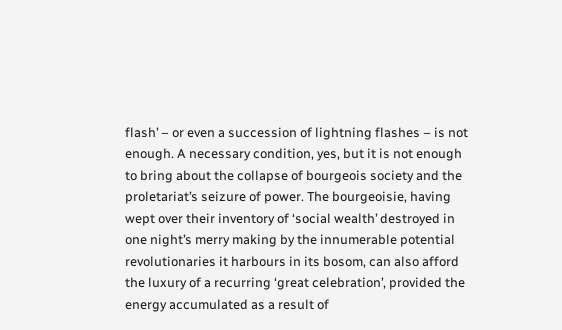flash’ – or even a succession of lightning flashes – is not enough. A necessary condition, yes, but it is not enough to bring about the collapse of bourgeois society and the proletariat’s seizure of power. The bourgeoisie, having wept over their inventory of ‘social wealth’ destroyed in one night’s merry making by the innumerable potential revolutionaries it harbours in its bosom, can also afford the luxury of a recurring ‘great celebration’, provided the energy accumulated as a result of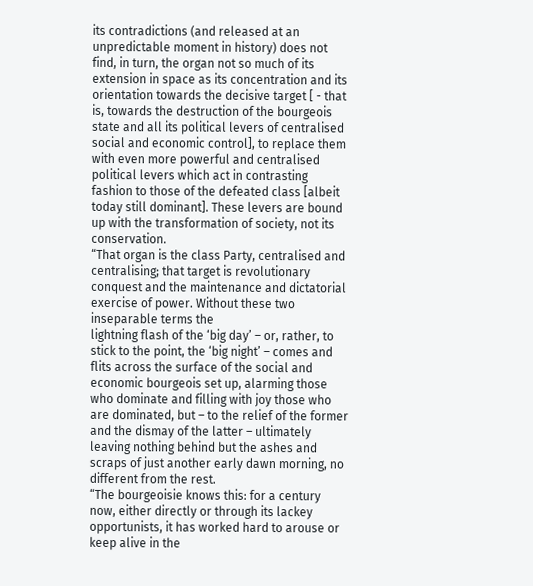its contradictions (and released at an unpredictable moment in history) does not find, in turn, the organ not so much of its extension in space as its concentration and its orientation towards the decisive target [ - that is, towards the destruction of the bourgeois state and all its political levers of centralised social and economic control], to replace them with even more powerful and centralised political levers which act in contrasting fashion to those of the defeated class [albeit today still dominant]. These levers are bound up with the transformation of society, not its conservation.
“That organ is the class Party, centralised and centralising; that target is revolutionary conquest and the maintenance and dictatorial exercise of power. Without these two inseparable terms the
lightning flash of the ‘big day’ – or, rather, to stick to the point, the ‘big night’ – comes and flits across the surface of the social and economic bourgeois set up, alarming those who dominate and filling with joy those who are dominated, but – to the relief of the former and the dismay of the latter – ultimately leaving nothing behind but the ashes and scraps of just another early dawn morning, no different from the rest.
“The bourgeoisie knows this: for a century now, either directly or through its lackey opportunists, it has worked hard to arouse or keep alive in the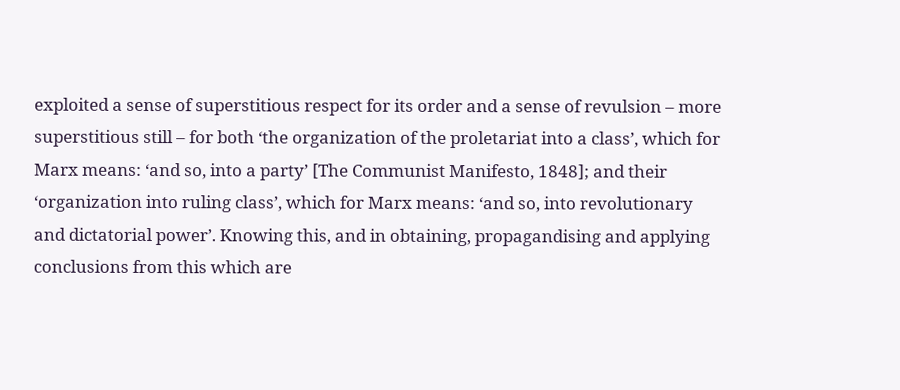exploited a sense of superstitious respect for its order and a sense of revulsion – more superstitious still – for both ‘the organization of the proletariat into a class’, which for Marx means: ‘and so, into a party’ [The Communist Manifesto, 1848]; and their ‘organization into ruling class’, which for Marx means: ‘and so, into revolutionary and dictatorial power’. Knowing this, and in obtaining, propagandising and applying conclusions from this which are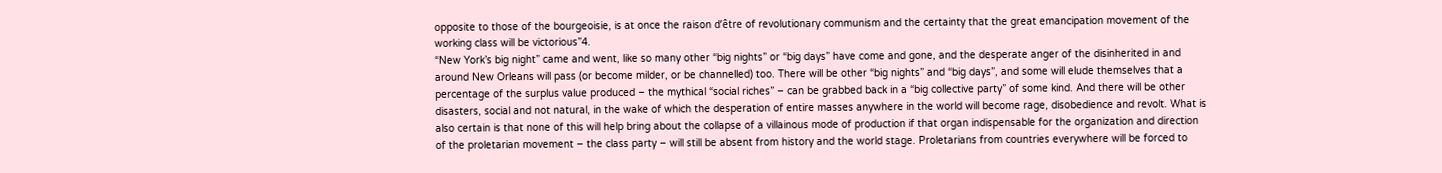opposite to those of the bourgeoisie, is at once the raison d’être of revolutionary communism and the certainty that the great emancipation movement of the working class will be victorious”4.
“New York’s big night” came and went, like so many other “big nights” or “big days” have come and gone, and the desperate anger of the disinherited in and around New Orleans will pass (or become milder, or be channelled) too. There will be other “big nights” and “big days”, and some will elude themselves that a percentage of the surplus value produced – the mythical “social riches” – can be grabbed back in a “big collective party” of some kind. And there will be other disasters, social and not natural, in the wake of which the desperation of entire masses anywhere in the world will become rage, disobedience and revolt. What is also certain is that none of this will help bring about the collapse of a villainous mode of production if that organ indispensable for the organization and direction of the proletarian movement – the class party – will still be absent from history and the world stage. Proletarians from countries everywhere will be forced to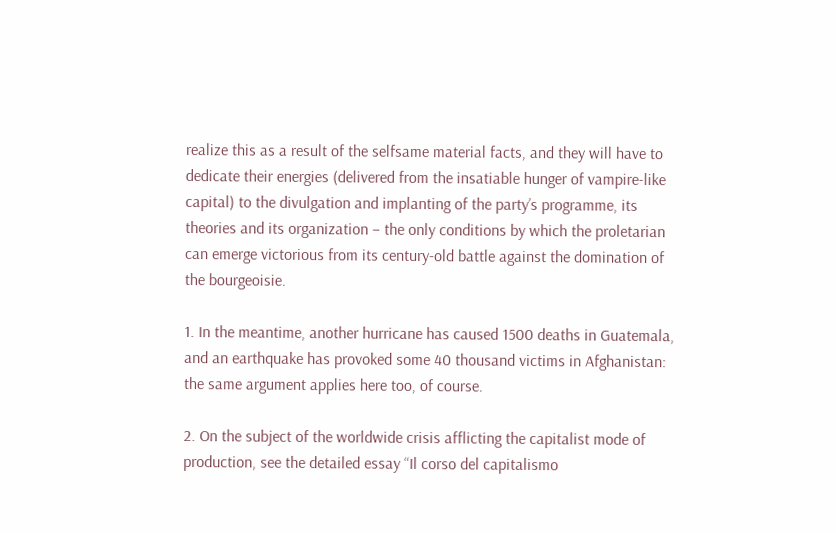realize this as a result of the selfsame material facts, and they will have to dedicate their energies (delivered from the insatiable hunger of vampire-like capital) to the divulgation and implanting of the party’s programme, its theories and its organization – the only conditions by which the proletarian can emerge victorious from its century-old battle against the domination of the bourgeoisie.

1. In the meantime, another hurricane has caused 1500 deaths in Guatemala, and an earthquake has provoked some 40 thousand victims in Afghanistan: the same argument applies here too, of course.

2. On the subject of the worldwide crisis afflicting the capitalist mode of production, see the detailed essay “Il corso del capitalismo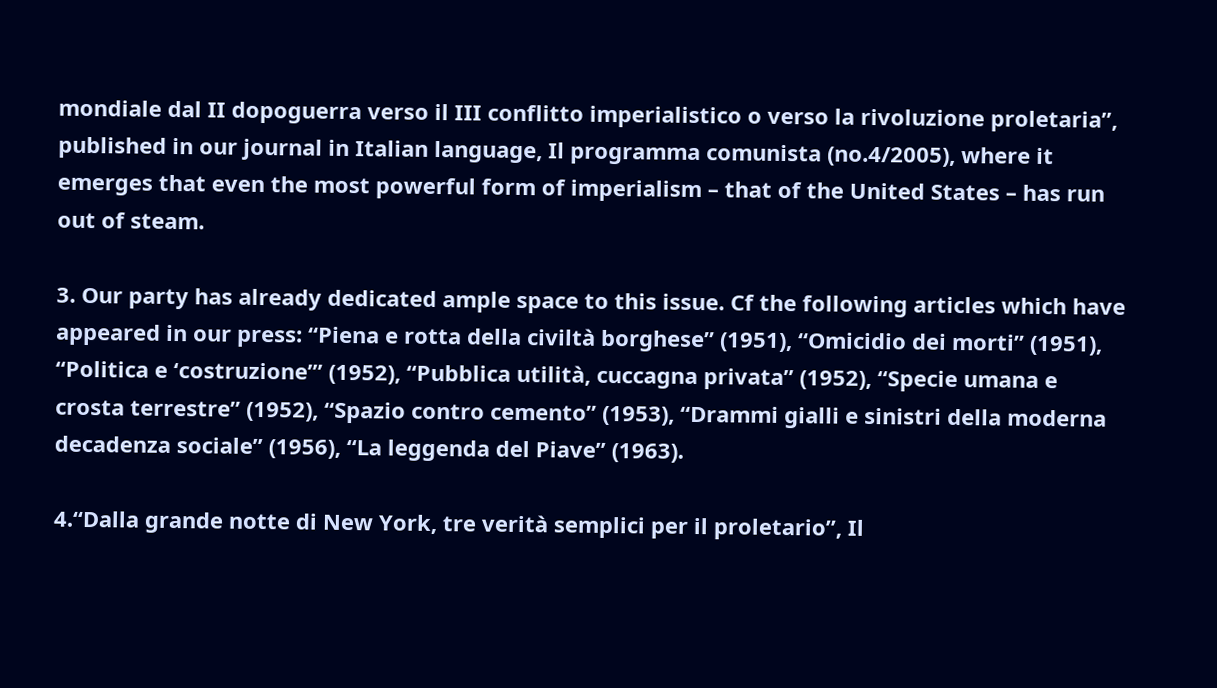mondiale dal II dopoguerra verso il III conflitto imperialistico o verso la rivoluzione proletaria”, published in our journal in Italian language, Il programma comunista (no.4/2005), where it emerges that even the most powerful form of imperialism – that of the United States – has run out of steam.

3. Our party has already dedicated ample space to this issue. Cf the following articles which have appeared in our press: “Piena e rotta della civiltà borghese” (1951), “Omicidio dei morti” (1951), “Politica e ‘costruzione’” (1952), “Pubblica utilità, cuccagna privata” (1952), “Specie umana e crosta terrestre” (1952), “Spazio contro cemento” (1953), “Drammi gialli e sinistri della moderna decadenza sociale” (1956), “La leggenda del Piave” (1963).

4.“Dalla grande notte di New York, tre verità semplici per il proletario”, Il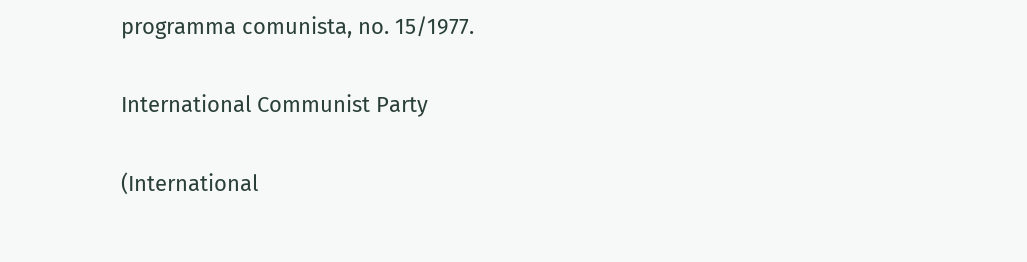programma comunista, no. 15/1977.

International Communist Party

(International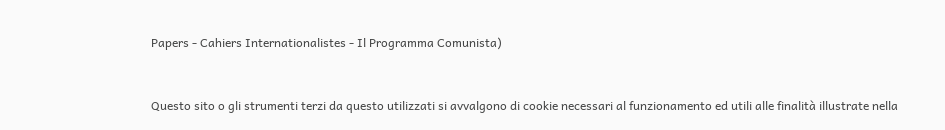Papers - Cahiers Internationalistes - Il Programma Comunista)


Questo sito o gli strumenti terzi da questo utilizzati si avvalgono di cookie necessari al funzionamento ed utili alle finalità illustrate nella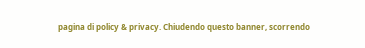pagina di policy & privacy. Chiudendo questo banner, scorrendo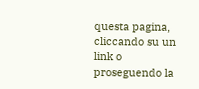questa pagina, cliccando su un link o proseguendo la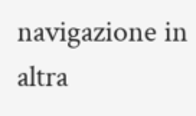navigazione in altra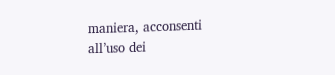maniera, acconsenti all’uso dei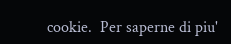cookie.  Per saperne di piu'